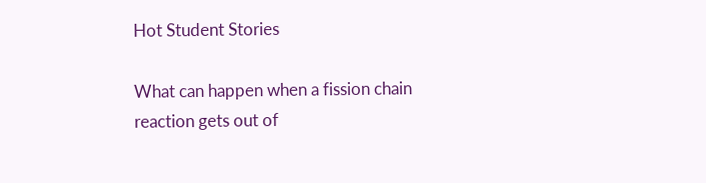Hot Student Stories

What can happen when a fission chain reaction gets out of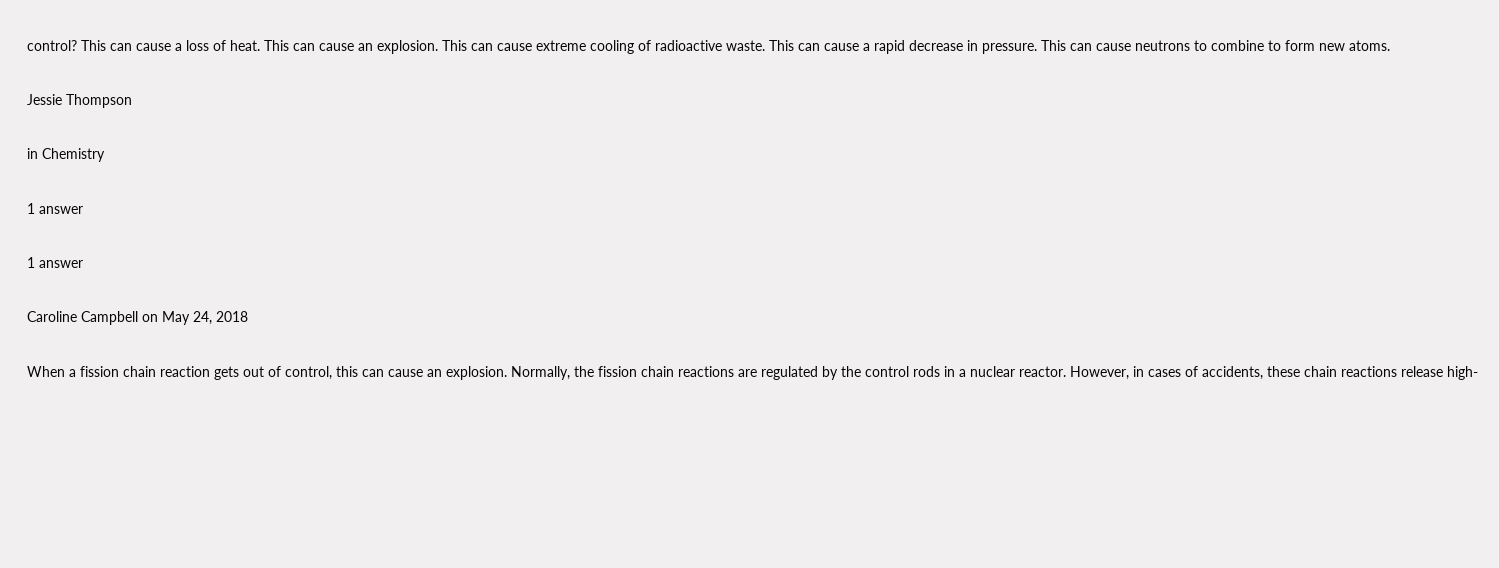control? This can cause a loss of heat. This can cause an explosion. This can cause extreme cooling of radioactive waste. This can cause a rapid decrease in pressure. This can cause neutrons to combine to form new atoms.

Jessie Thompson

in Chemistry

1 answer

1 answer

Caroline Campbell on May 24, 2018

When a fission chain reaction gets out of control, this can cause an explosion. Normally, the fission chain reactions are regulated by the control rods in a nuclear reactor. However, in cases of accidents, these chain reactions release high-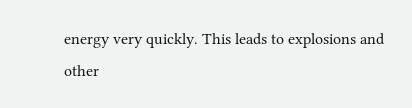energy very quickly. This leads to explosions and other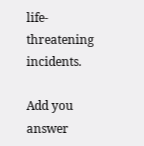life-threatening incidents.

Add you answer